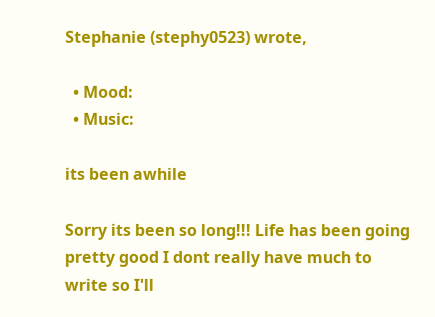Stephanie (stephy0523) wrote,

  • Mood:
  • Music:

its been awhile

Sorry its been so long!!! Life has been going pretty good I dont really have much to write so I'll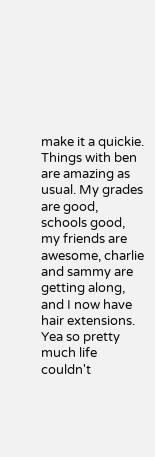make it a quickie. Things with ben are amazing as usual. My grades are good, schools good, my friends are awesome, charlie and sammy are getting along, and I now have hair extensions. Yea so pretty much life couldn't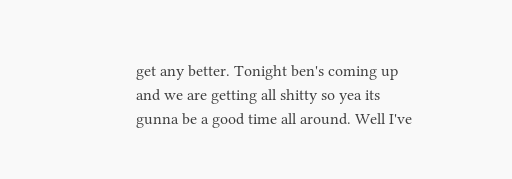get any better. Tonight ben's coming up and we are getting all shitty so yea its gunna be a good time all around. Well I've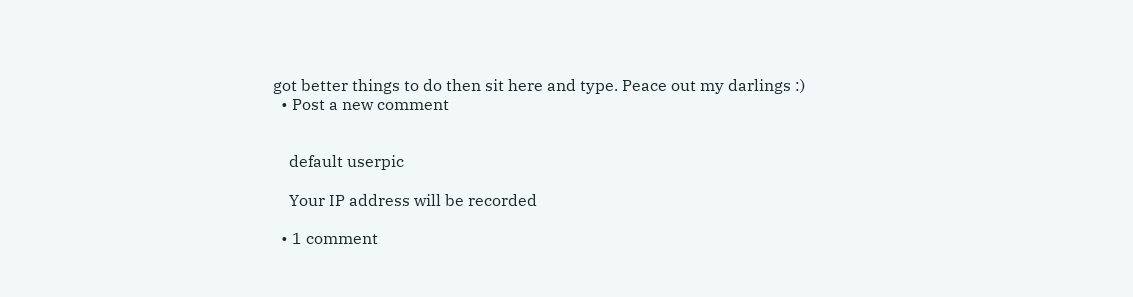got better things to do then sit here and type. Peace out my darlings :)
  • Post a new comment


    default userpic

    Your IP address will be recorded

  • 1 comment